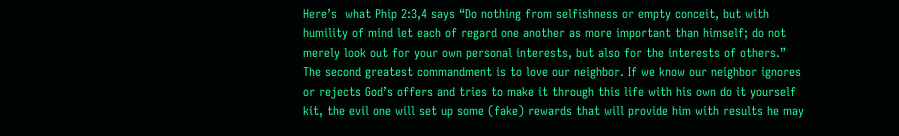Here’s  what Phip 2:3,4 says “Do nothing from selfishness or empty conceit, but with humility of mind let each of regard one another as more important than himself; do not merely look out for your own personal interests, but also for the interests of others.” The second greatest commandment is to love our neighbor. If we know our neighbor ignores or rejects God’s offers and tries to make it through this life with his own do it yourself kit, the evil one will set up some (fake) rewards that will provide him with results he may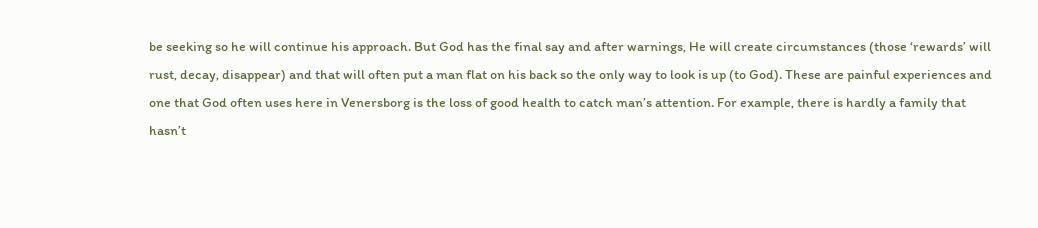be seeking so he will continue his approach. But God has the final say and after warnings, He will create circumstances (those ‘rewards’ will rust, decay, disappear) and that will often put a man flat on his back so the only way to look is up (to God). These are painful experiences and one that God often uses here in Venersborg is the loss of good health to catch man’s attention. For example, there is hardly a family that hasn’t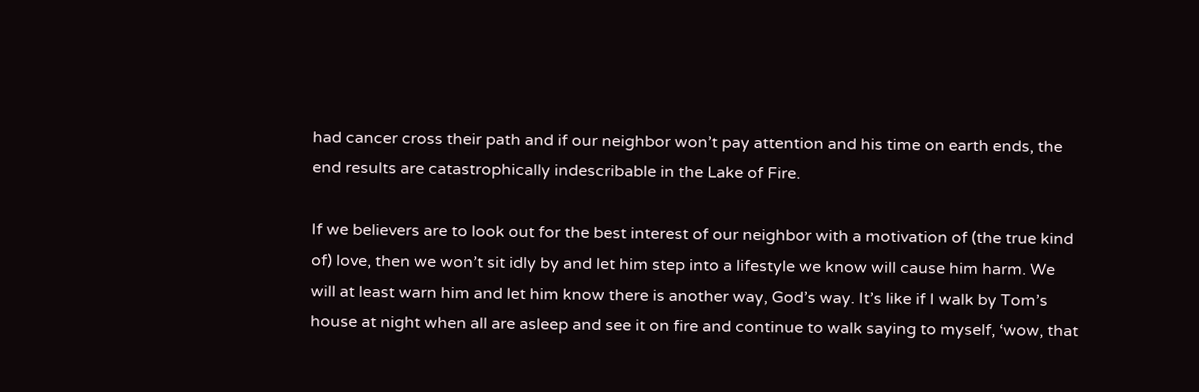had cancer cross their path and if our neighbor won’t pay attention and his time on earth ends, the end results are catastrophically indescribable in the Lake of Fire.

If we believers are to look out for the best interest of our neighbor with a motivation of (the true kind of) love, then we won’t sit idly by and let him step into a lifestyle we know will cause him harm. We will at least warn him and let him know there is another way, God’s way. It’s like if I walk by Tom’s house at night when all are asleep and see it on fire and continue to walk saying to myself, ‘wow, that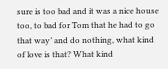sure is too bad and it was a nice house too, to bad for Tom that he had to go that way’ and do nothing, what kind of love is that? What kind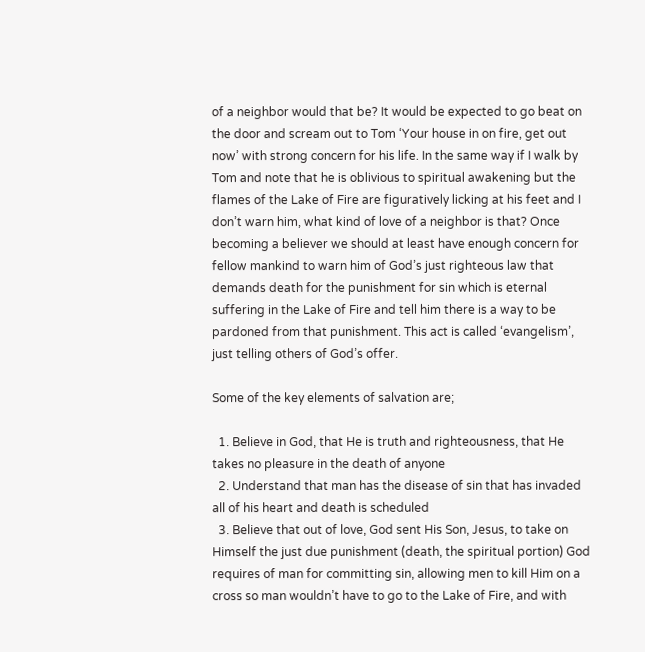of a neighbor would that be? It would be expected to go beat on the door and scream out to Tom ‘Your house in on fire, get out now’ with strong concern for his life. In the same way if I walk by Tom and note that he is oblivious to spiritual awakening but the flames of the Lake of Fire are figuratively licking at his feet and I don’t warn him, what kind of love of a neighbor is that? Once becoming a believer we should at least have enough concern for fellow mankind to warn him of God’s just righteous law that demands death for the punishment for sin which is eternal suffering in the Lake of Fire and tell him there is a way to be pardoned from that punishment. This act is called ‘evangelism’, just telling others of God’s offer.

Some of the key elements of salvation are;

  1. Believe in God, that He is truth and righteousness, that He takes no pleasure in the death of anyone
  2. Understand that man has the disease of sin that has invaded all of his heart and death is scheduled
  3. Believe that out of love, God sent His Son, Jesus, to take on Himself the just due punishment (death, the spiritual portion) God requires of man for committing sin, allowing men to kill Him on a cross so man wouldn’t have to go to the Lake of Fire, and with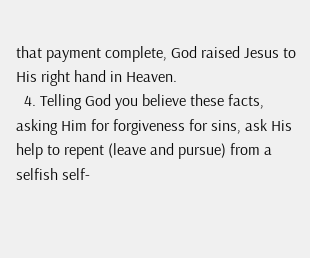that payment complete, God raised Jesus to His right hand in Heaven.
  4. Telling God you believe these facts, asking Him for forgiveness for sins, ask His help to repent (leave and pursue) from a selfish self-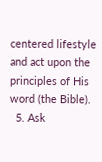centered lifestyle and act upon the principles of His word (the Bible).
  5. Ask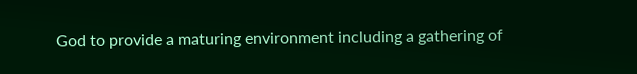God to provide a maturing environment including a gathering of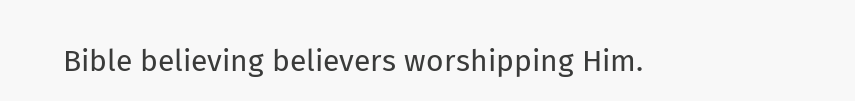Bible believing believers worshipping Him.